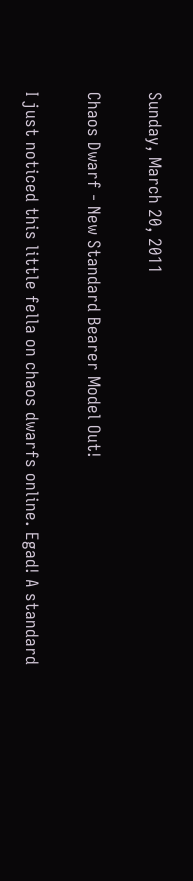Sunday, March 20, 2011

Chaos Dwarf - New Standard Bearer Model Out!

I just noticed this little fella on chaos dwarfs online. Egad! A standard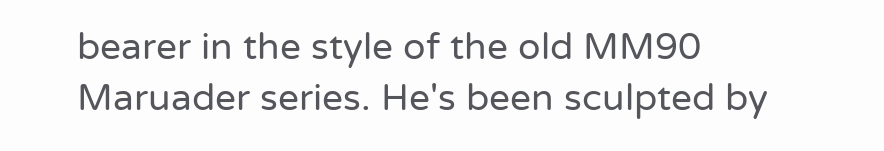bearer in the style of the old MM90 Maruader series. He's been sculpted by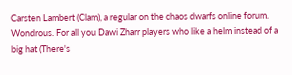Carsten Lambert (Clam), a regular on the chaos dwarfs online forum. Wondrous. For all you Dawi Zharr players who like a helm instead of a big hat (There's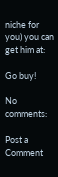niche for you) you can get him at:

Go buy!

No comments:

Post a Comment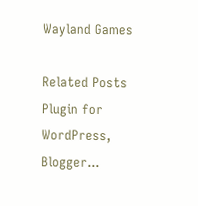Wayland Games

Related Posts Plugin for WordPress, Blogger...